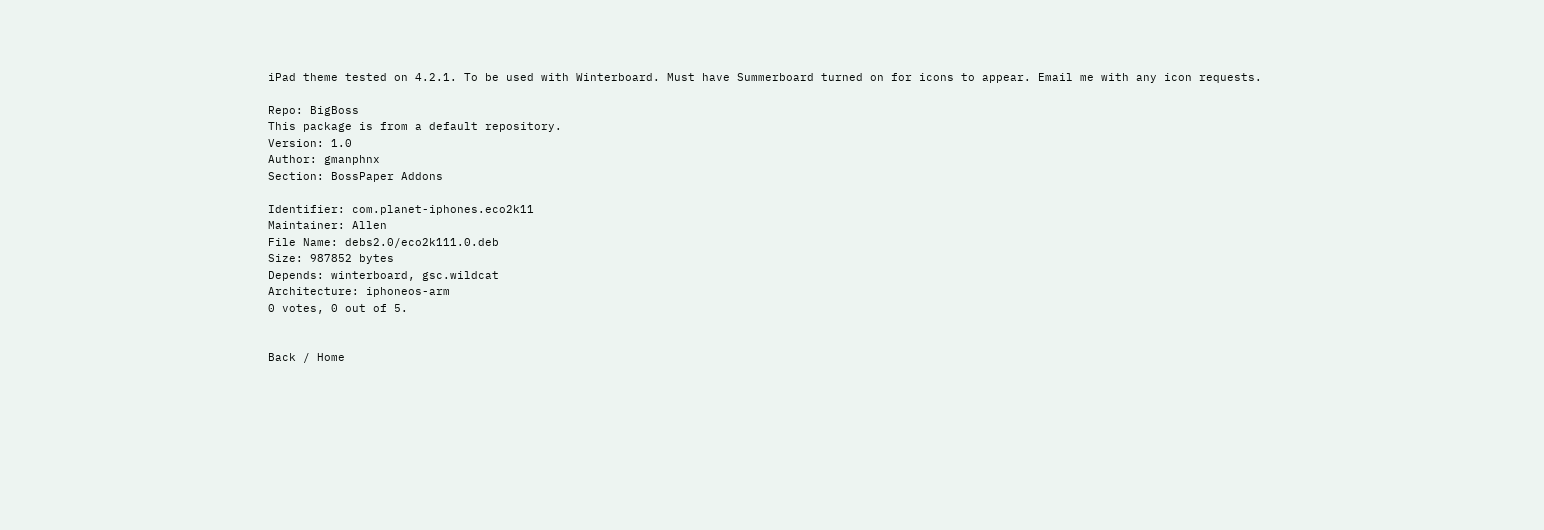iPad theme tested on 4.2.1. To be used with Winterboard. Must have Summerboard turned on for icons to appear. Email me with any icon requests.

Repo: BigBoss
This package is from a default repository.
Version: 1.0
Author: gmanphnx
Section: BossPaper Addons

Identifier: com.planet-iphones.eco2k11
Maintainer: Allen
File Name: debs2.0/eco2k111.0.deb
Size: 987852 bytes
Depends: winterboard, gsc.wildcat
Architecture: iphoneos-arm
0 votes, 0 out of 5.


Back / Home